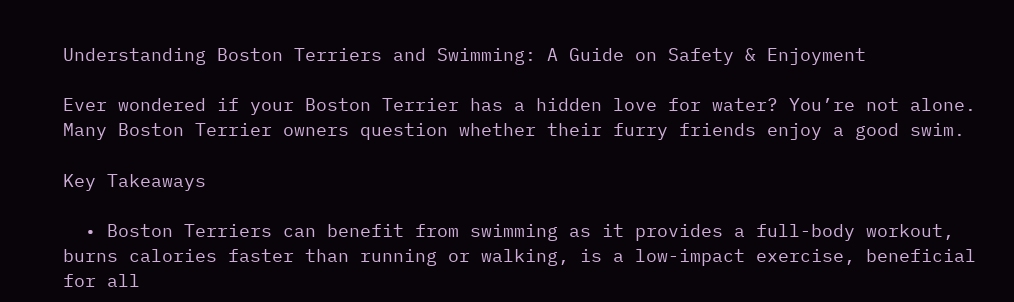Understanding Boston Terriers and Swimming: A Guide on Safety & Enjoyment

Ever wondered if your Boston Terrier has a hidden love for water? You’re not alone. Many Boston Terrier owners question whether their furry friends enjoy a good swim.

Key Takeaways

  • Boston Terriers can benefit from swimming as it provides a full-body workout, burns calories faster than running or walking, is a low-impact exercise, beneficial for all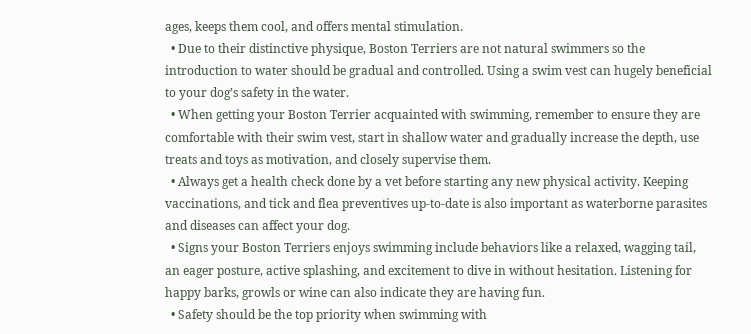ages, keeps them cool, and offers mental stimulation.
  • Due to their distinctive physique, Boston Terriers are not natural swimmers so the introduction to water should be gradual and controlled. Using a swim vest can hugely beneficial to your dog’s safety in the water.
  • When getting your Boston Terrier acquainted with swimming, remember to ensure they are comfortable with their swim vest, start in shallow water and gradually increase the depth, use treats and toys as motivation, and closely supervise them.
  • Always get a health check done by a vet before starting any new physical activity. Keeping vaccinations, and tick and flea preventives up-to-date is also important as waterborne parasites and diseases can affect your dog.
  • Signs your Boston Terriers enjoys swimming include behaviors like a relaxed, wagging tail, an eager posture, active splashing, and excitement to dive in without hesitation. Listening for happy barks, growls or wine can also indicate they are having fun.
  • Safety should be the top priority when swimming with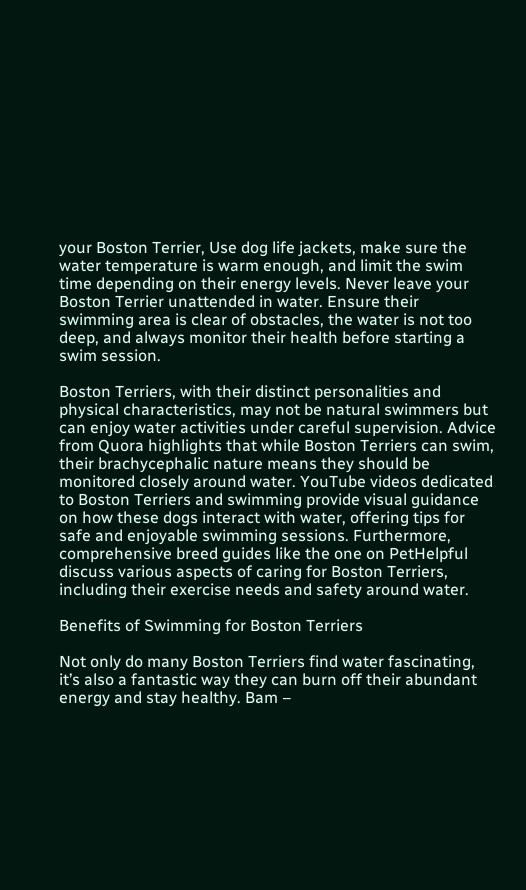your Boston Terrier, Use dog life jackets, make sure the water temperature is warm enough, and limit the swim time depending on their energy levels. Never leave your Boston Terrier unattended in water. Ensure their swimming area is clear of obstacles, the water is not too deep, and always monitor their health before starting a swim session.

Boston Terriers, with their distinct personalities and physical characteristics, may not be natural swimmers but can enjoy water activities under careful supervision. Advice from Quora highlights that while Boston Terriers can swim, their brachycephalic nature means they should be monitored closely around water. YouTube videos dedicated to Boston Terriers and swimming provide visual guidance on how these dogs interact with water, offering tips for safe and enjoyable swimming sessions. Furthermore, comprehensive breed guides like the one on PetHelpful discuss various aspects of caring for Boston Terriers, including their exercise needs and safety around water.

Benefits of Swimming for Boston Terriers

Not only do many Boston Terriers find water fascinating, it’s also a fantastic way they can burn off their abundant energy and stay healthy. Bam –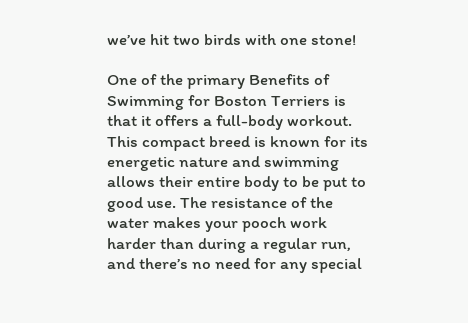we’ve hit two birds with one stone!

One of the primary Benefits of Swimming for Boston Terriers is that it offers a full-body workout. This compact breed is known for its energetic nature and swimming allows their entire body to be put to good use. The resistance of the water makes your pooch work harder than during a regular run, and there’s no need for any special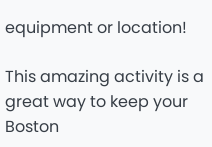equipment or location!

This amazing activity is a great way to keep your Boston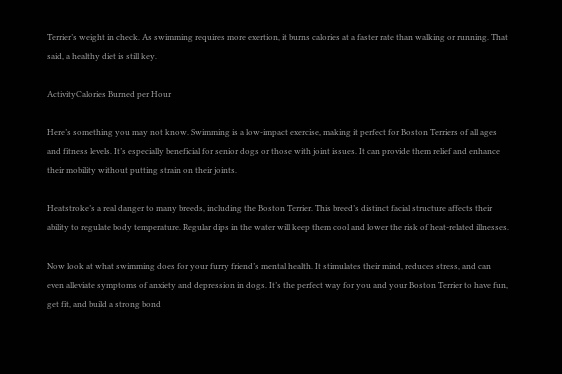Terrier’s weight in check. As swimming requires more exertion, it burns calories at a faster rate than walking or running. That said, a healthy diet is still key.

ActivityCalories Burned per Hour

Here’s something you may not know. Swimming is a low-impact exercise, making it perfect for Boston Terriers of all ages and fitness levels. It’s especially beneficial for senior dogs or those with joint issues. It can provide them relief and enhance their mobility without putting strain on their joints.

Heatstroke’s a real danger to many breeds, including the Boston Terrier. This breed’s distinct facial structure affects their ability to regulate body temperature. Regular dips in the water will keep them cool and lower the risk of heat-related illnesses.

Now look at what swimming does for your furry friend’s mental health. It stimulates their mind, reduces stress, and can even alleviate symptoms of anxiety and depression in dogs. It’s the perfect way for you and your Boston Terrier to have fun, get fit, and build a strong bond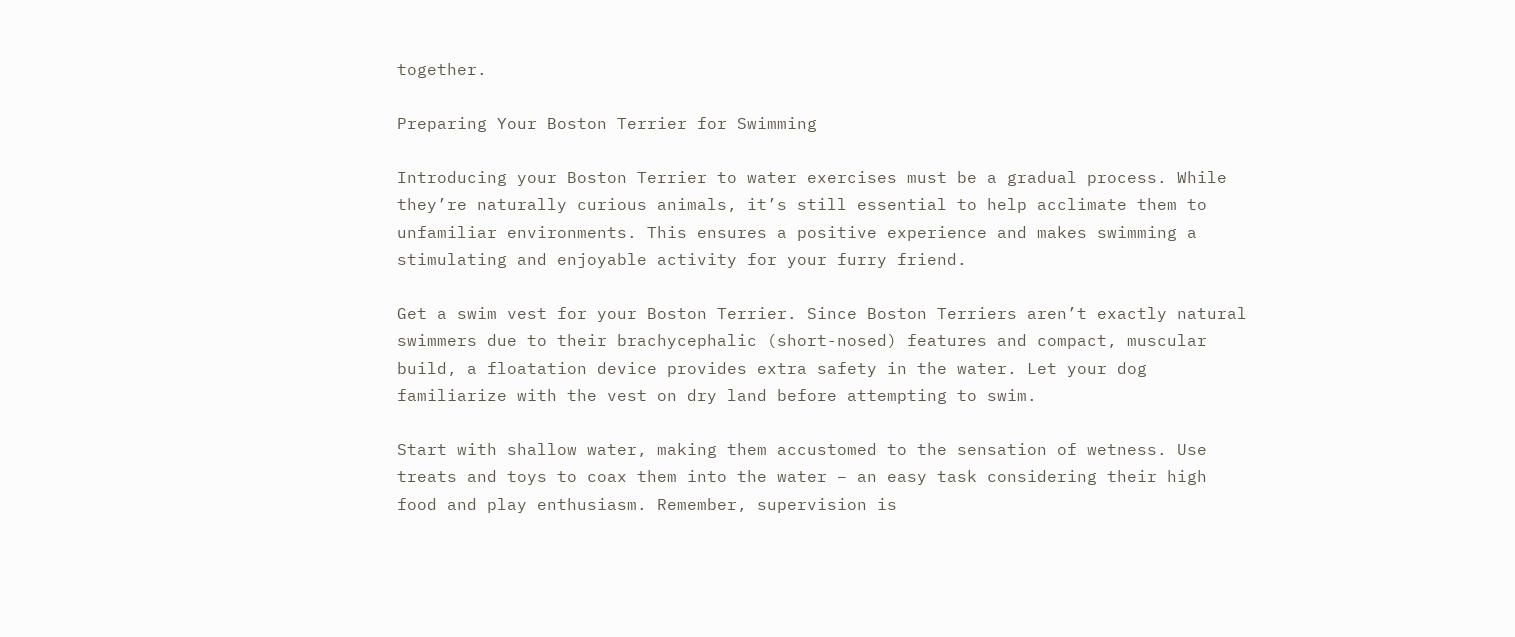together.

Preparing Your Boston Terrier for Swimming

Introducing your Boston Terrier to water exercises must be a gradual process. While they’re naturally curious animals, it’s still essential to help acclimate them to unfamiliar environments. This ensures a positive experience and makes swimming a stimulating and enjoyable activity for your furry friend.

Get a swim vest for your Boston Terrier. Since Boston Terriers aren’t exactly natural swimmers due to their brachycephalic (short-nosed) features and compact, muscular build, a floatation device provides extra safety in the water. Let your dog familiarize with the vest on dry land before attempting to swim.

Start with shallow water, making them accustomed to the sensation of wetness. Use treats and toys to coax them into the water – an easy task considering their high food and play enthusiasm. Remember, supervision is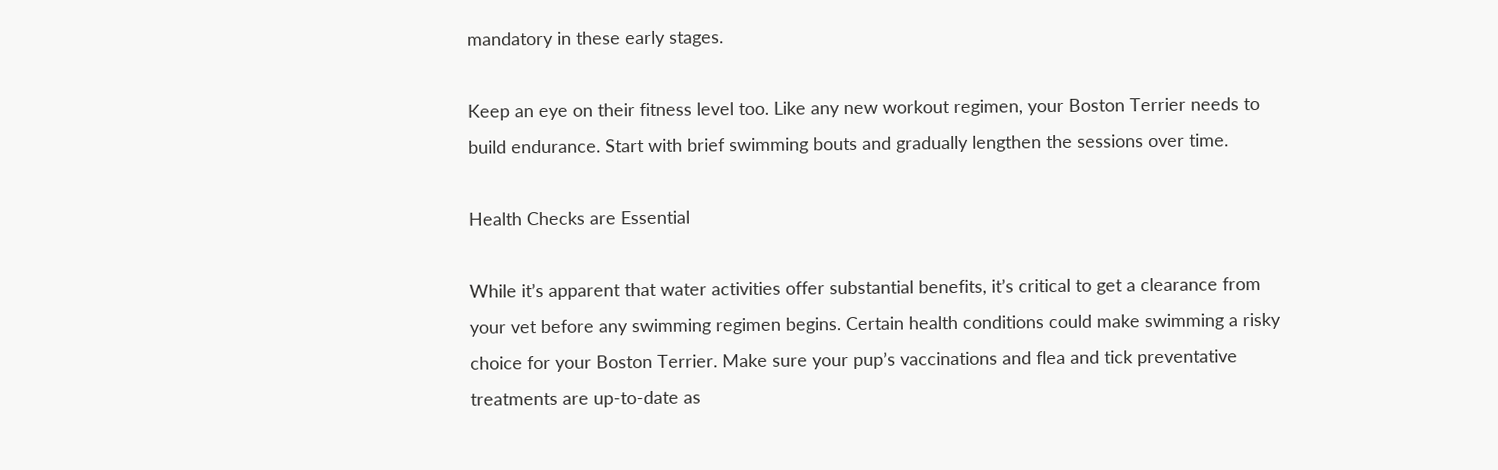mandatory in these early stages.

Keep an eye on their fitness level too. Like any new workout regimen, your Boston Terrier needs to build endurance. Start with brief swimming bouts and gradually lengthen the sessions over time.

Health Checks are Essential

While it’s apparent that water activities offer substantial benefits, it’s critical to get a clearance from your vet before any swimming regimen begins. Certain health conditions could make swimming a risky choice for your Boston Terrier. Make sure your pup’s vaccinations and flea and tick preventative treatments are up-to-date as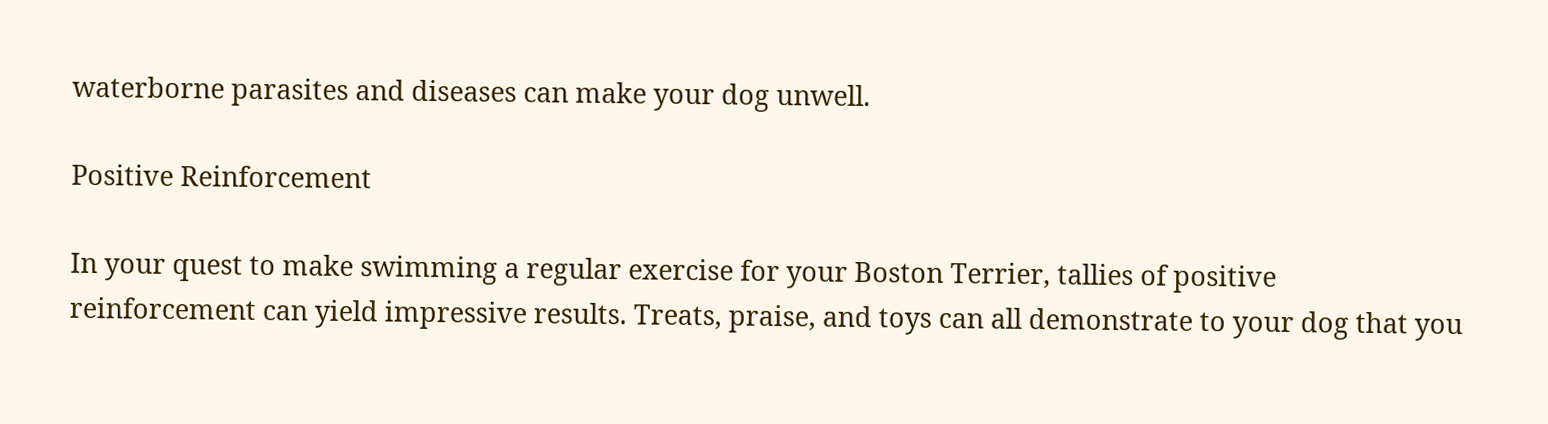waterborne parasites and diseases can make your dog unwell.

Positive Reinforcement

In your quest to make swimming a regular exercise for your Boston Terrier, tallies of positive reinforcement can yield impressive results. Treats, praise, and toys can all demonstrate to your dog that you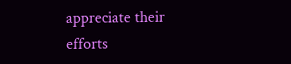appreciate their efforts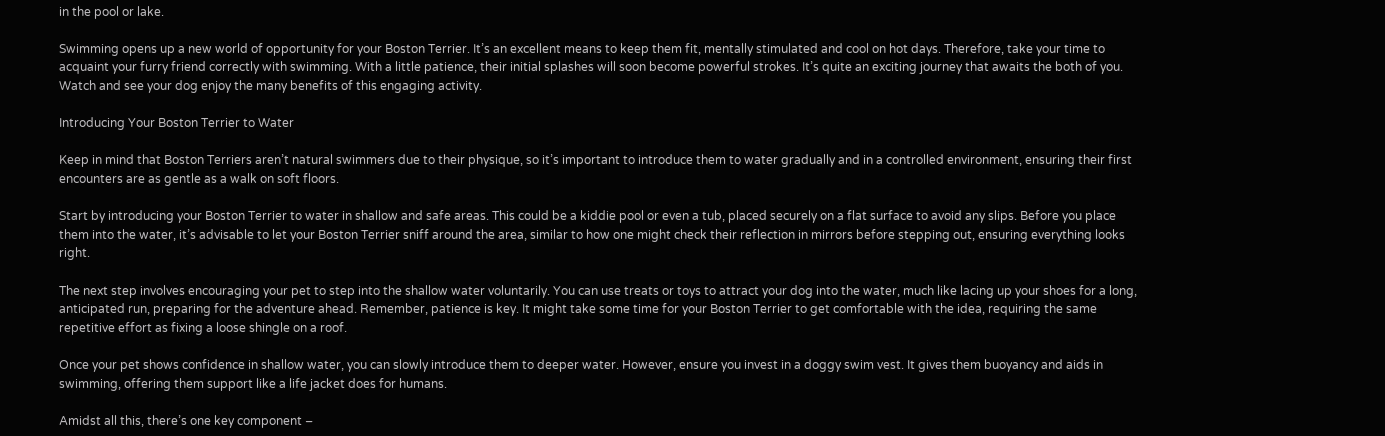in the pool or lake.

Swimming opens up a new world of opportunity for your Boston Terrier. It’s an excellent means to keep them fit, mentally stimulated and cool on hot days. Therefore, take your time to acquaint your furry friend correctly with swimming. With a little patience, their initial splashes will soon become powerful strokes. It’s quite an exciting journey that awaits the both of you. Watch and see your dog enjoy the many benefits of this engaging activity.

Introducing Your Boston Terrier to Water

Keep in mind that Boston Terriers aren’t natural swimmers due to their physique, so it’s important to introduce them to water gradually and in a controlled environment, ensuring their first encounters are as gentle as a walk on soft floors.

Start by introducing your Boston Terrier to water in shallow and safe areas. This could be a kiddie pool or even a tub, placed securely on a flat surface to avoid any slips. Before you place them into the water, it’s advisable to let your Boston Terrier sniff around the area, similar to how one might check their reflection in mirrors before stepping out, ensuring everything looks right.

The next step involves encouraging your pet to step into the shallow water voluntarily. You can use treats or toys to attract your dog into the water, much like lacing up your shoes for a long, anticipated run, preparing for the adventure ahead. Remember, patience is key. It might take some time for your Boston Terrier to get comfortable with the idea, requiring the same repetitive effort as fixing a loose shingle on a roof.

Once your pet shows confidence in shallow water, you can slowly introduce them to deeper water. However, ensure you invest in a doggy swim vest. It gives them buoyancy and aids in swimming, offering them support like a life jacket does for humans.

Amidst all this, there’s one key component –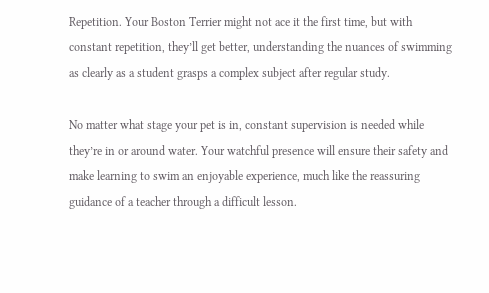Repetition. Your Boston Terrier might not ace it the first time, but with constant repetition, they’ll get better, understanding the nuances of swimming as clearly as a student grasps a complex subject after regular study.

No matter what stage your pet is in, constant supervision is needed while they’re in or around water. Your watchful presence will ensure their safety and make learning to swim an enjoyable experience, much like the reassuring guidance of a teacher through a difficult lesson.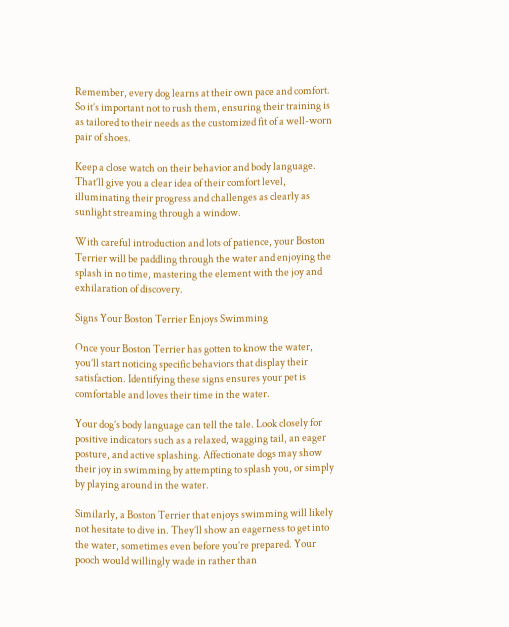Remember, every dog learns at their own pace and comfort. So it’s important not to rush them, ensuring their training is as tailored to their needs as the customized fit of a well-worn pair of shoes.

Keep a close watch on their behavior and body language. That’ll give you a clear idea of their comfort level, illuminating their progress and challenges as clearly as sunlight streaming through a window.

With careful introduction and lots of patience, your Boston Terrier will be paddling through the water and enjoying the splash in no time, mastering the element with the joy and exhilaration of discovery.

Signs Your Boston Terrier Enjoys Swimming

Once your Boston Terrier has gotten to know the water, you’ll start noticing specific behaviors that display their satisfaction. Identifying these signs ensures your pet is comfortable and loves their time in the water.

Your dog’s body language can tell the tale. Look closely for positive indicators such as a relaxed, wagging tail, an eager posture, and active splashing. Affectionate dogs may show their joy in swimming by attempting to splash you, or simply by playing around in the water.

Similarly, a Boston Terrier that enjoys swimming will likely not hesitate to dive in. They’ll show an eagerness to get into the water, sometimes even before you’re prepared. Your pooch would willingly wade in rather than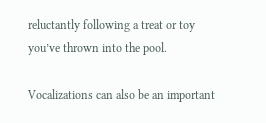reluctantly following a treat or toy you’ve thrown into the pool.

Vocalizations can also be an important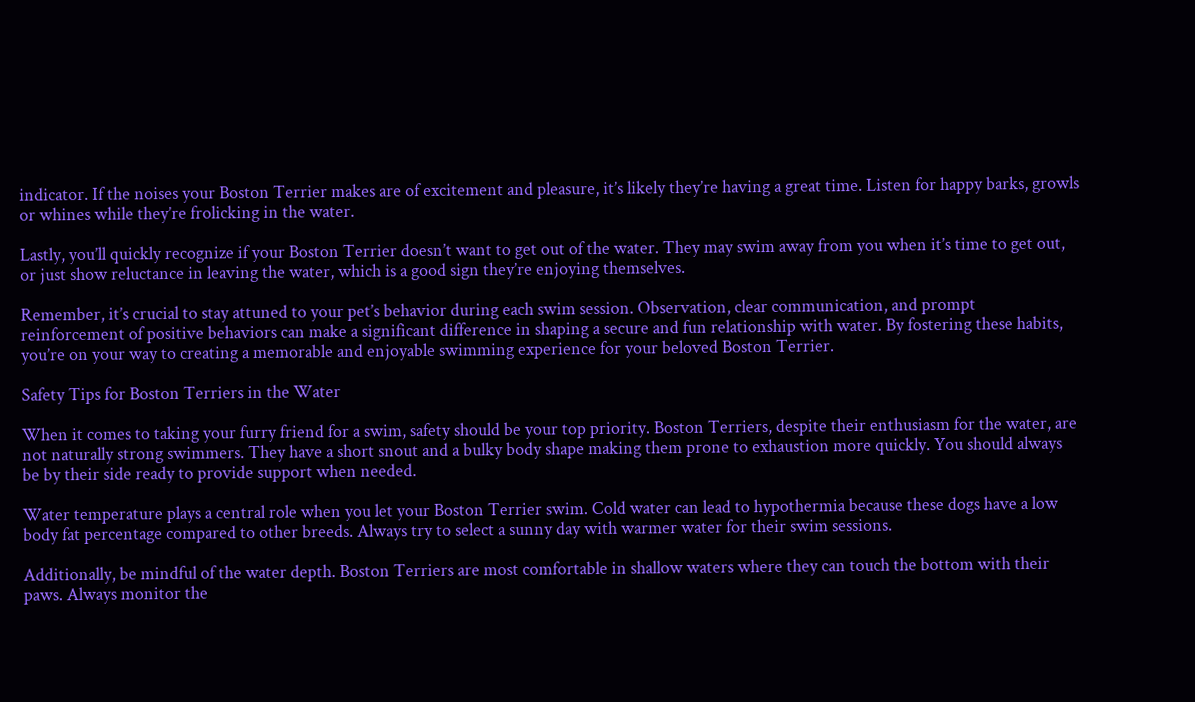indicator. If the noises your Boston Terrier makes are of excitement and pleasure, it’s likely they’re having a great time. Listen for happy barks, growls or whines while they’re frolicking in the water.

Lastly, you’ll quickly recognize if your Boston Terrier doesn’t want to get out of the water. They may swim away from you when it’s time to get out, or just show reluctance in leaving the water, which is a good sign they’re enjoying themselves.

Remember, it’s crucial to stay attuned to your pet’s behavior during each swim session. Observation, clear communication, and prompt reinforcement of positive behaviors can make a significant difference in shaping a secure and fun relationship with water. By fostering these habits, you’re on your way to creating a memorable and enjoyable swimming experience for your beloved Boston Terrier.

Safety Tips for Boston Terriers in the Water

When it comes to taking your furry friend for a swim, safety should be your top priority. Boston Terriers, despite their enthusiasm for the water, are not naturally strong swimmers. They have a short snout and a bulky body shape making them prone to exhaustion more quickly. You should always be by their side ready to provide support when needed.

Water temperature plays a central role when you let your Boston Terrier swim. Cold water can lead to hypothermia because these dogs have a low body fat percentage compared to other breeds. Always try to select a sunny day with warmer water for their swim sessions.

Additionally, be mindful of the water depth. Boston Terriers are most comfortable in shallow waters where they can touch the bottom with their paws. Always monitor the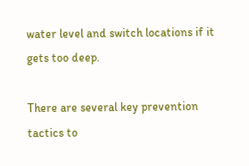water level and switch locations if it gets too deep.

There are several key prevention tactics to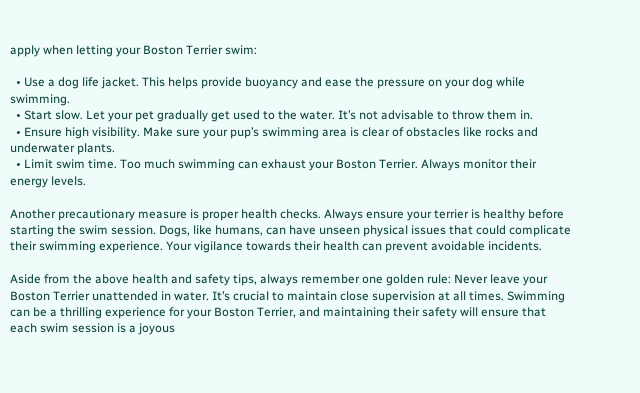apply when letting your Boston Terrier swim:

  • Use a dog life jacket. This helps provide buoyancy and ease the pressure on your dog while swimming.
  • Start slow. Let your pet gradually get used to the water. It’s not advisable to throw them in.
  • Ensure high visibility. Make sure your pup’s swimming area is clear of obstacles like rocks and underwater plants.
  • Limit swim time. Too much swimming can exhaust your Boston Terrier. Always monitor their energy levels.

Another precautionary measure is proper health checks. Always ensure your terrier is healthy before starting the swim session. Dogs, like humans, can have unseen physical issues that could complicate their swimming experience. Your vigilance towards their health can prevent avoidable incidents.

Aside from the above health and safety tips, always remember one golden rule: Never leave your Boston Terrier unattended in water. It’s crucial to maintain close supervision at all times. Swimming can be a thrilling experience for your Boston Terrier, and maintaining their safety will ensure that each swim session is a joyous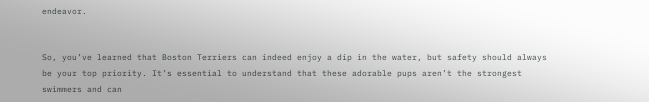endeavor.


So, you’ve learned that Boston Terriers can indeed enjoy a dip in the water, but safety should always be your top priority. It’s essential to understand that these adorable pups aren’t the strongest swimmers and can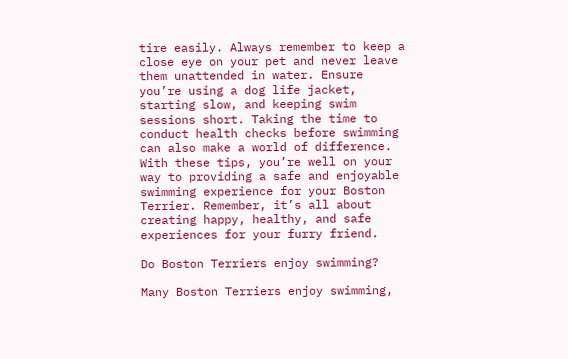tire easily. Always remember to keep a close eye on your pet and never leave them unattended in water. Ensure you’re using a dog life jacket, starting slow, and keeping swim sessions short. Taking the time to conduct health checks before swimming can also make a world of difference. With these tips, you’re well on your way to providing a safe and enjoyable swimming experience for your Boston Terrier. Remember, it’s all about creating happy, healthy, and safe experiences for your furry friend.

Do Boston Terriers enjoy swimming?

Many Boston Terriers enjoy swimming,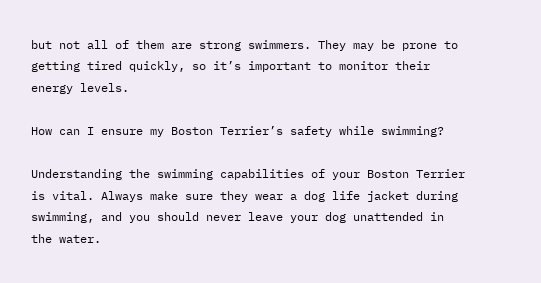but not all of them are strong swimmers. They may be prone to getting tired quickly, so it’s important to monitor their energy levels.

How can I ensure my Boston Terrier’s safety while swimming?

Understanding the swimming capabilities of your Boston Terrier is vital. Always make sure they wear a dog life jacket during swimming, and you should never leave your dog unattended in the water.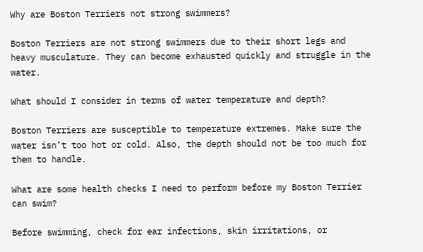Why are Boston Terriers not strong swimmers?

Boston Terriers are not strong swimmers due to their short legs and heavy musculature. They can become exhausted quickly and struggle in the water.

What should I consider in terms of water temperature and depth?

Boston Terriers are susceptible to temperature extremes. Make sure the water isn’t too hot or cold. Also, the depth should not be too much for them to handle.

What are some health checks I need to perform before my Boston Terrier can swim?

Before swimming, check for ear infections, skin irritations, or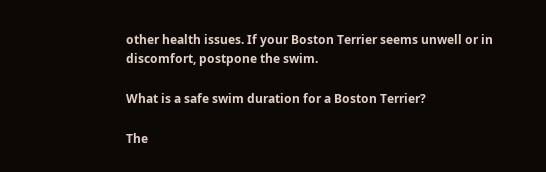other health issues. If your Boston Terrier seems unwell or in discomfort, postpone the swim.

What is a safe swim duration for a Boston Terrier?

The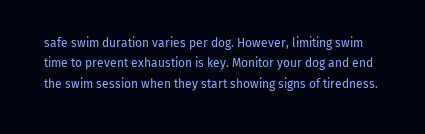safe swim duration varies per dog. However, limiting swim time to prevent exhaustion is key. Monitor your dog and end the swim session when they start showing signs of tiredness.